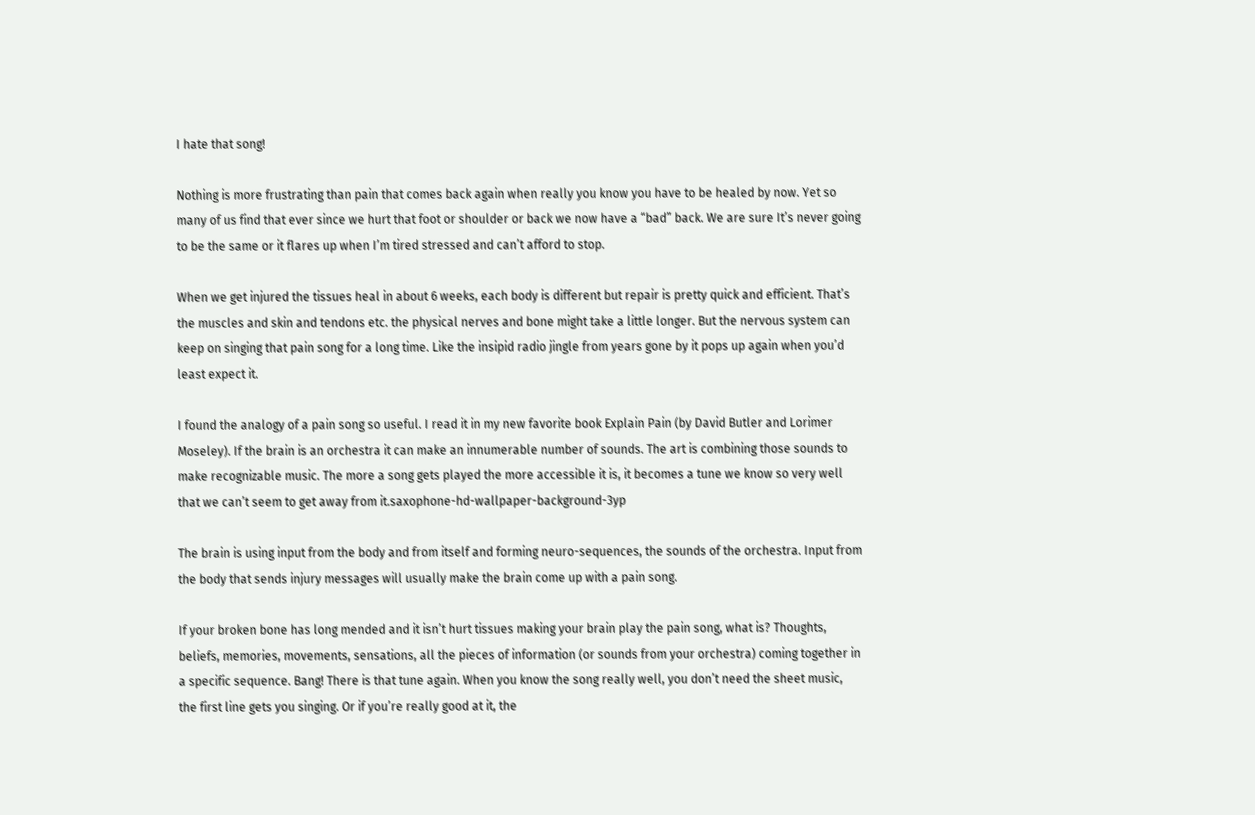I hate that song!

Nothing is more frustrating than pain that comes back again when really you know you have to be healed by now. Yet so many of us find that ever since we hurt that foot or shoulder or back we now have a “bad” back. We are sure It’s never going to be the same or it flares up when I’m tired stressed and can’t afford to stop.

When we get injured the tissues heal in about 6 weeks, each body is different but repair is pretty quick and efficient. That’s the muscles and skin and tendons etc. the physical nerves and bone might take a little longer. But the nervous system can keep on singing that pain song for a long time. Like the insipid radio jingle from years gone by it pops up again when you’d least expect it.

I found the analogy of a pain song so useful. I read it in my new favorite book Explain Pain (by David Butler and Lorimer Moseley). If the brain is an orchestra it can make an innumerable number of sounds. The art is combining those sounds to make recognizable music. The more a song gets played the more accessible it is, it becomes a tune we know so very well that we can’t seem to get away from it.saxophone-hd-wallpaper-background-3yp

The brain is using input from the body and from itself and forming neuro-sequences, the sounds of the orchestra. Input from the body that sends injury messages will usually make the brain come up with a pain song.

If your broken bone has long mended and it isn’t hurt tissues making your brain play the pain song, what is? Thoughts, beliefs, memories, movements, sensations, all the pieces of information (or sounds from your orchestra) coming together in a specific sequence. Bang! There is that tune again. When you know the song really well, you don’t need the sheet music, the first line gets you singing. Or if you’re really good at it, the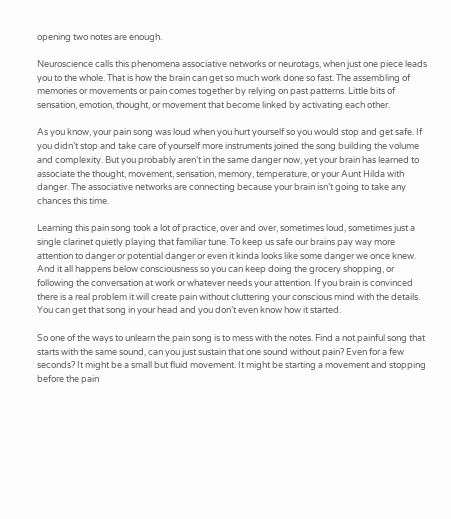opening two notes are enough.

Neuroscience calls this phenomena associative networks or neurotags, when just one piece leads you to the whole. That is how the brain can get so much work done so fast. The assembling of memories or movements or pain comes together by relying on past patterns. Little bits of sensation, emotion, thought, or movement that become linked by activating each other.

As you know, your pain song was loud when you hurt yourself so you would stop and get safe. If you didn’t stop and take care of yourself more instruments joined the song building the volume and complexity. But you probably aren’t in the same danger now, yet your brain has learned to associate the thought, movement, sensation, memory, temperature, or your Aunt Hilda with danger. The associative networks are connecting because your brain isn’t going to take any chances this time.

Learning this pain song took a lot of practice, over and over, sometimes loud, sometimes just a single clarinet quietly playing that familiar tune. To keep us safe our brains pay way more attention to danger or potential danger or even it kinda looks like some danger we once knew. And it all happens below consciousness so you can keep doing the grocery shopping, or following the conversation at work or whatever needs your attention. If you brain is convinced there is a real problem it will create pain without cluttering your conscious mind with the details. You can get that song in your head and you don’t even know how it started.

So one of the ways to unlearn the pain song is to mess with the notes. Find a not painful song that starts with the same sound, can you just sustain that one sound without pain? Even for a few seconds? It might be a small but fluid movement. It might be starting a movement and stopping before the pain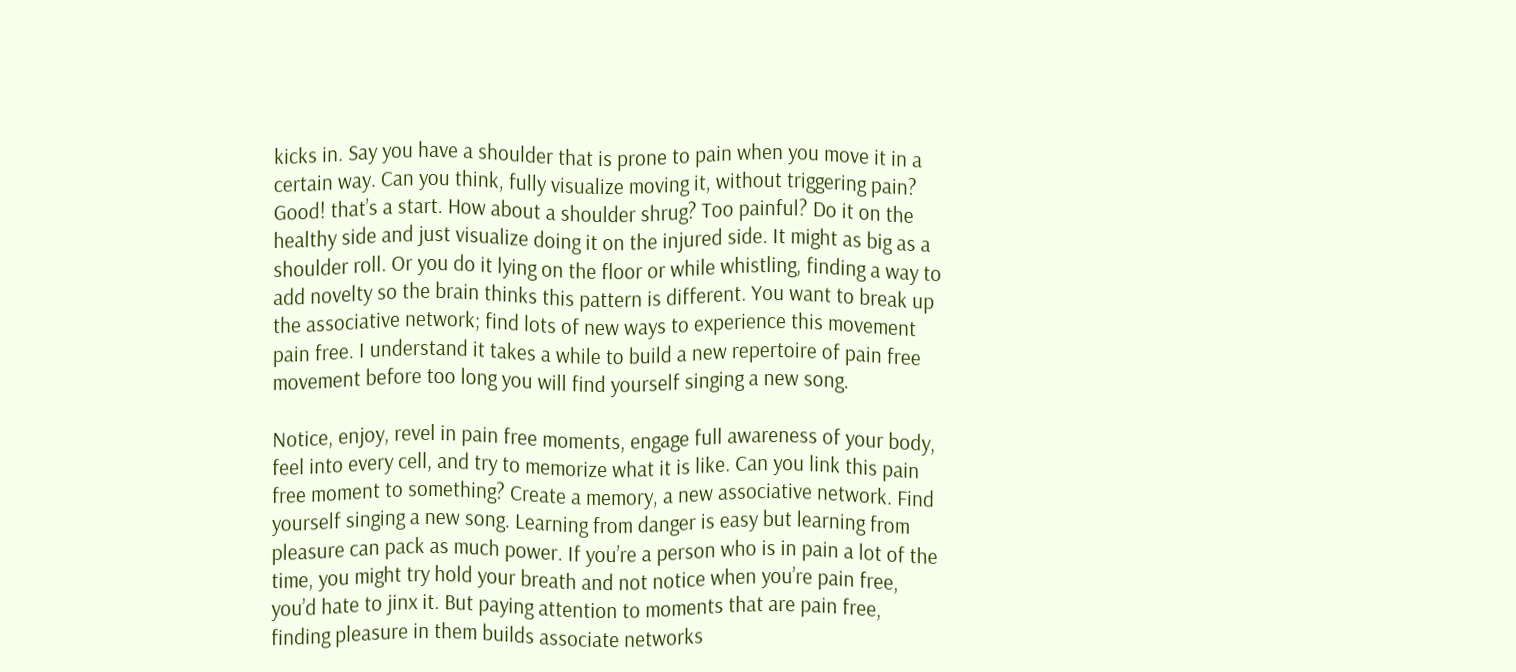kicks in. Say you have a shoulder that is prone to pain when you move it in a certain way. Can you think, fully visualize moving it, without triggering pain? Good! that’s a start. How about a shoulder shrug? Too painful? Do it on the healthy side and just visualize doing it on the injured side. It might as big as a shoulder roll. Or you do it lying on the floor or while whistling, finding a way to add novelty so the brain thinks this pattern is different. You want to break up the associative network; find lots of new ways to experience this movement pain free. I understand it takes a while to build a new repertoire of pain free movement before too long you will find yourself singing a new song.

Notice, enjoy, revel in pain free moments, engage full awareness of your body, feel into every cell, and try to memorize what it is like. Can you link this pain free moment to something? Create a memory, a new associative network. Find yourself singing a new song. Learning from danger is easy but learning from pleasure can pack as much power. If you’re a person who is in pain a lot of the time, you might try hold your breath and not notice when you’re pain free, you’d hate to jinx it. But paying attention to moments that are pain free, finding pleasure in them builds associate networks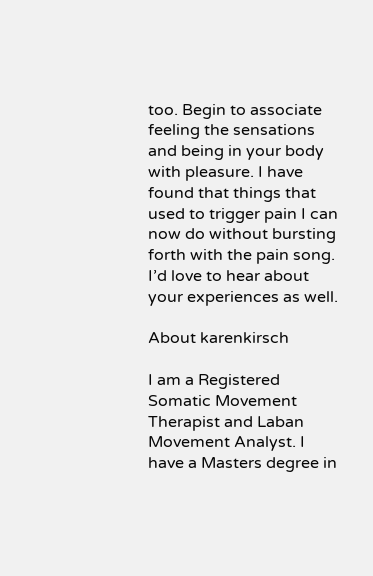too. Begin to associate feeling the sensations and being in your body with pleasure. I have found that things that used to trigger pain I can now do without bursting forth with the pain song. I’d love to hear about your experiences as well.

About karenkirsch

I am a Registered Somatic Movement Therapist and Laban Movement Analyst. I have a Masters degree in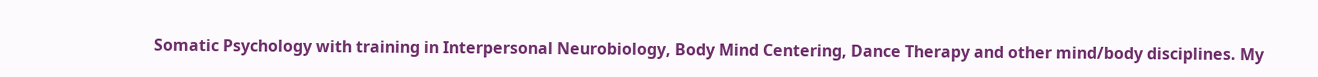Somatic Psychology with training in Interpersonal Neurobiology, Body Mind Centering, Dance Therapy and other mind/body disciplines. My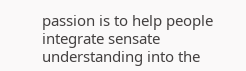passion is to help people integrate sensate understanding into the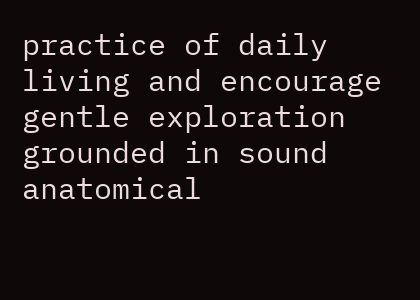practice of daily living and encourage gentle exploration grounded in sound anatomical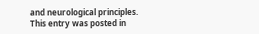and neurological principles.
This entry was posted in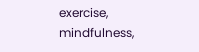exercise, mindfulness,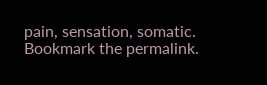pain, sensation, somatic. Bookmark the permalink.